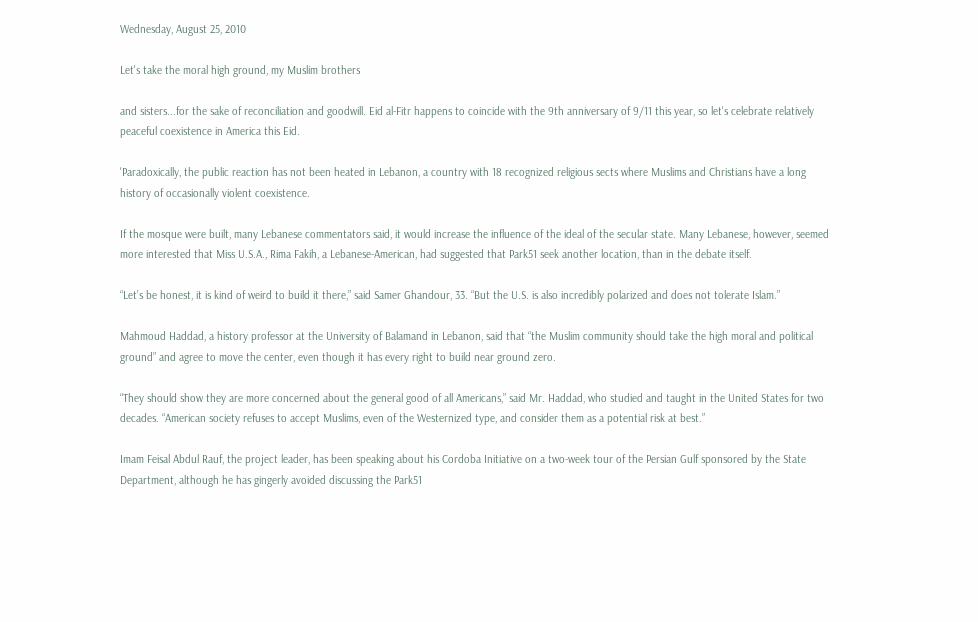Wednesday, August 25, 2010

Let's take the moral high ground, my Muslim brothers

and sisters...for the sake of reconciliation and goodwill. Eid al-Fitr happens to coincide with the 9th anniversary of 9/11 this year, so let's celebrate relatively peaceful coexistence in America this Eid.

'Paradoxically, the public reaction has not been heated in Lebanon, a country with 18 recognized religious sects where Muslims and Christians have a long history of occasionally violent coexistence.

If the mosque were built, many Lebanese commentators said, it would increase the influence of the ideal of the secular state. Many Lebanese, however, seemed more interested that Miss U.S.A., Rima Fakih, a Lebanese-American, had suggested that Park51 seek another location, than in the debate itself.

“Let’s be honest, it is kind of weird to build it there,” said Samer Ghandour, 33. “But the U.S. is also incredibly polarized and does not tolerate Islam.”

Mahmoud Haddad, a history professor at the University of Balamand in Lebanon, said that “the Muslim community should take the high moral and political ground” and agree to move the center, even though it has every right to build near ground zero.

“They should show they are more concerned about the general good of all Americans,” said Mr. Haddad, who studied and taught in the United States for two decades. “American society refuses to accept Muslims, even of the Westernized type, and consider them as a potential risk at best.”

Imam Feisal Abdul Rauf, the project leader, has been speaking about his Cordoba Initiative on a two-week tour of the Persian Gulf sponsored by the State Department, although he has gingerly avoided discussing the Park51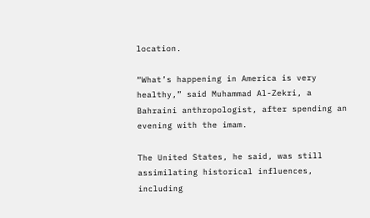location.

“What’s happening in America is very healthy,” said Muhammad Al-Zekri, a Bahraini anthropologist, after spending an evening with the imam.

The United States, he said, was still assimilating historical influences, including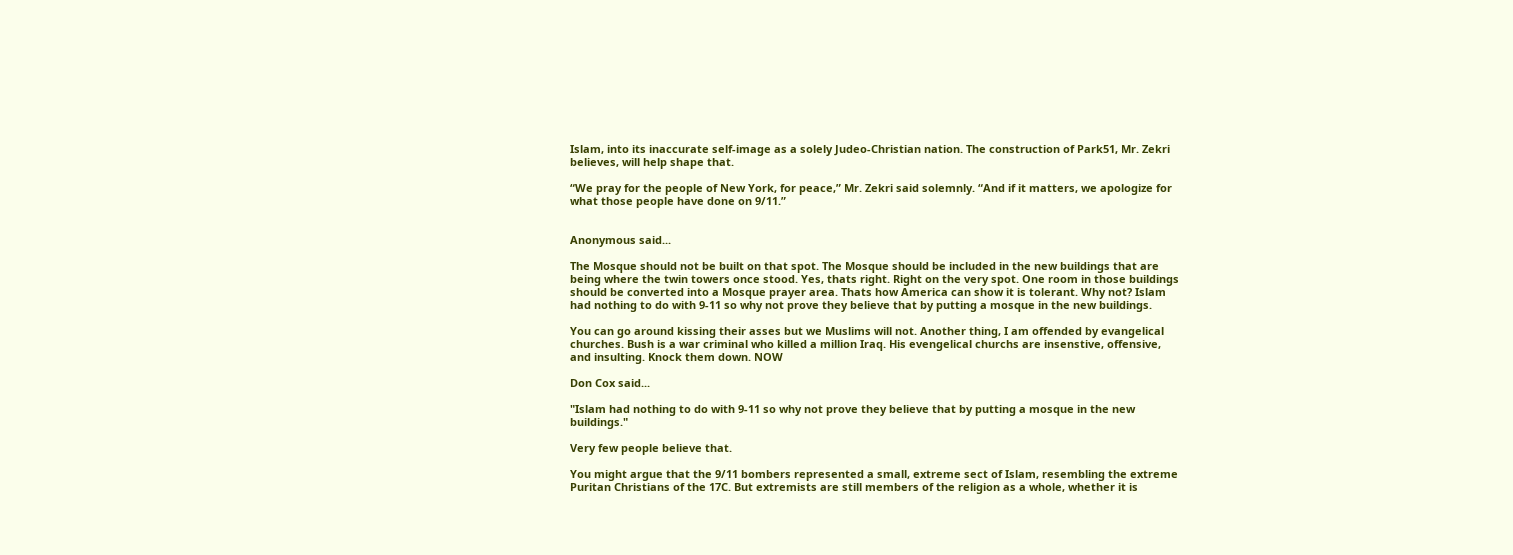Islam, into its inaccurate self-image as a solely Judeo-Christian nation. The construction of Park51, Mr. Zekri believes, will help shape that.

“We pray for the people of New York, for peace,” Mr. Zekri said solemnly. “And if it matters, we apologize for what those people have done on 9/11.”


Anonymous said...

The Mosque should not be built on that spot. The Mosque should be included in the new buildings that are being where the twin towers once stood. Yes, thats right. Right on the very spot. One room in those buildings should be converted into a Mosque prayer area. Thats how America can show it is tolerant. Why not? Islam had nothing to do with 9-11 so why not prove they believe that by putting a mosque in the new buildings.

You can go around kissing their asses but we Muslims will not. Another thing, I am offended by evangelical churches. Bush is a war criminal who killed a million Iraq. His evengelical churchs are insenstive, offensive, and insulting. Knock them down. NOW

Don Cox said...

"Islam had nothing to do with 9-11 so why not prove they believe that by putting a mosque in the new buildings."

Very few people believe that.

You might argue that the 9/11 bombers represented a small, extreme sect of Islam, resembling the extreme Puritan Christians of the 17C. But extremists are still members of the religion as a whole, whether it is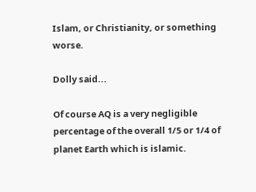Islam, or Christianity, or something worse.

Dolly said...

Of course AQ is a very negligible percentage of the overall 1/5 or 1/4 of planet Earth which is islamic.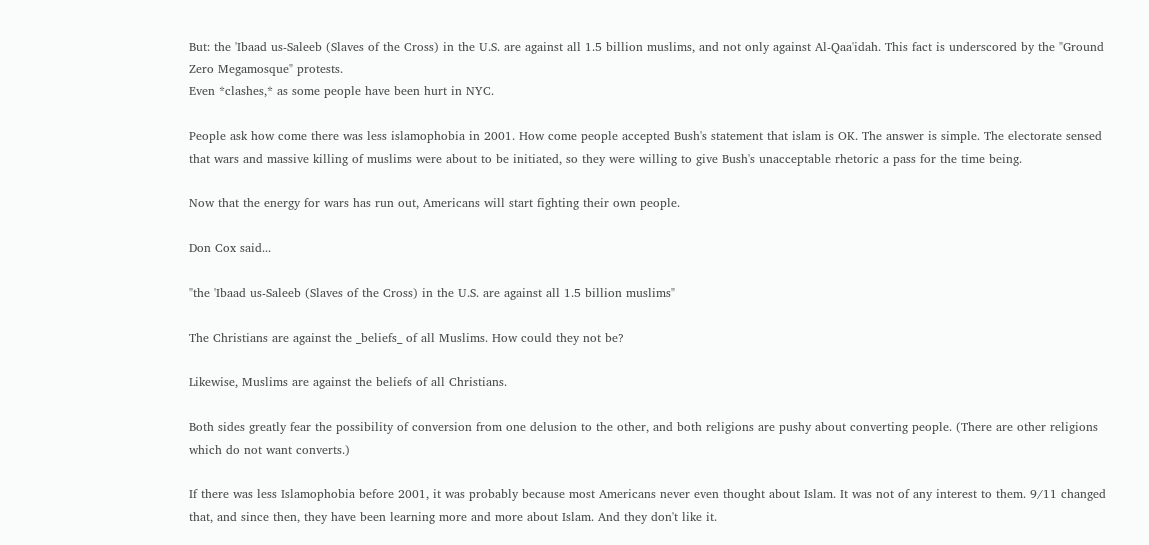But: the 'Ibaad us-Saleeb (Slaves of the Cross) in the U.S. are against all 1.5 billion muslims, and not only against Al-Qaa'idah. This fact is underscored by the "Ground Zero Megamosque" protests.
Even *clashes,* as some people have been hurt in NYC.

People ask how come there was less islamophobia in 2001. How come people accepted Bush's statement that islam is OK. The answer is simple. The electorate sensed that wars and massive killing of muslims were about to be initiated, so they were willing to give Bush's unacceptable rhetoric a pass for the time being.

Now that the energy for wars has run out, Americans will start fighting their own people.

Don Cox said...

"the 'Ibaad us-Saleeb (Slaves of the Cross) in the U.S. are against all 1.5 billion muslims"

The Christians are against the _beliefs_ of all Muslims. How could they not be?

Likewise, Muslims are against the beliefs of all Christians.

Both sides greatly fear the possibility of conversion from one delusion to the other, and both religions are pushy about converting people. (There are other religions which do not want converts.)

If there was less Islamophobia before 2001, it was probably because most Americans never even thought about Islam. It was not of any interest to them. 9/11 changed that, and since then, they have been learning more and more about Islam. And they don't like it.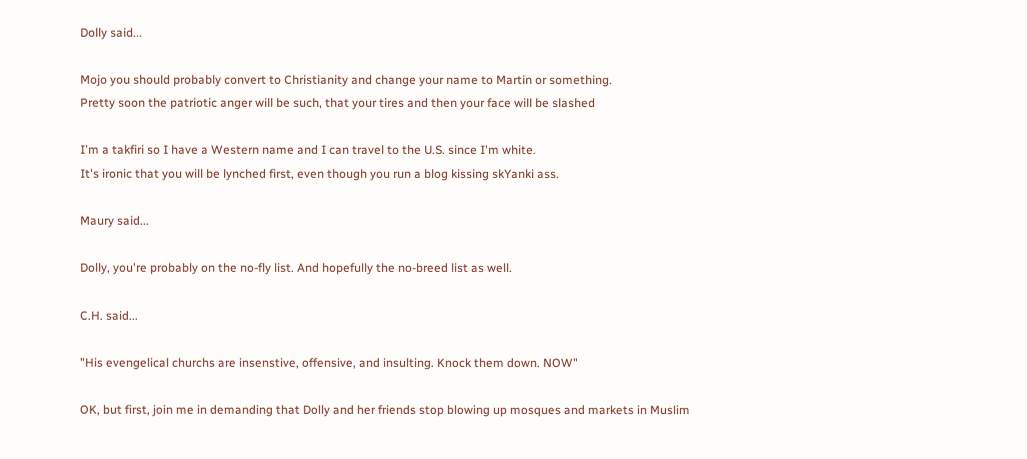Dolly said...

Mojo you should probably convert to Christianity and change your name to Martin or something.
Pretty soon the patriotic anger will be such, that your tires and then your face will be slashed

I'm a takfiri so I have a Western name and I can travel to the U.S. since I'm white.
It's ironic that you will be lynched first, even though you run a blog kissing skYanki ass.

Maury said...

Dolly, you're probably on the no-fly list. And hopefully the no-breed list as well.

C.H. said...

"His evengelical churchs are insenstive, offensive, and insulting. Knock them down. NOW"

OK, but first, join me in demanding that Dolly and her friends stop blowing up mosques and markets in Muslim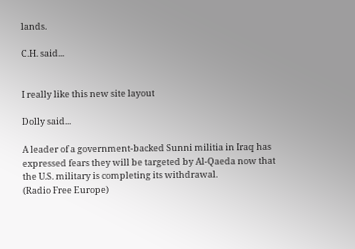lands.

C.H. said...


I really like this new site layout

Dolly said...

A leader of a government-backed Sunni militia in Iraq has expressed fears they will be targeted by Al-Qaeda now that the U.S. military is completing its withdrawal.
(Radio Free Europe)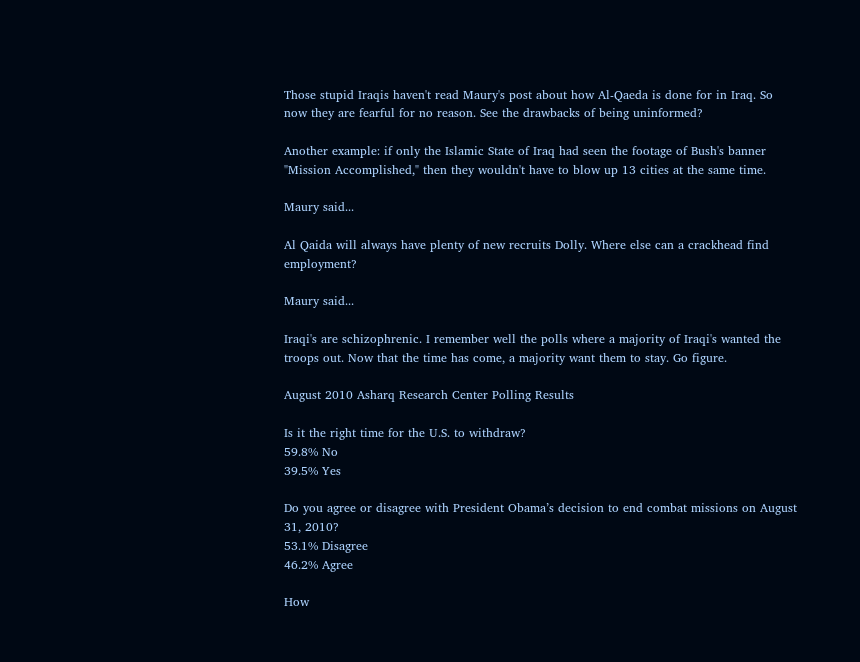Those stupid Iraqis haven't read Maury's post about how Al-Qaeda is done for in Iraq. So now they are fearful for no reason. See the drawbacks of being uninformed?

Another example: if only the Islamic State of Iraq had seen the footage of Bush's banner "Mission Accomplished," then they wouldn't have to blow up 13 cities at the same time.

Maury said...

Al Qaida will always have plenty of new recruits Dolly. Where else can a crackhead find employment?

Maury said...

Iraqi's are schizophrenic. I remember well the polls where a majority of Iraqi's wanted the troops out. Now that the time has come, a majority want them to stay. Go figure.

August 2010 Asharq Research Center Polling Results

Is it the right time for the U.S. to withdraw?
59.8% No
39.5% Yes

Do you agree or disagree with President Obama’s decision to end combat missions on August 31, 2010?
53.1% Disagree
46.2% Agree

How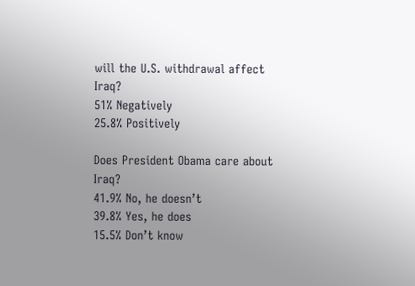will the U.S. withdrawal affect Iraq?
51% Negatively
25.8% Positively

Does President Obama care about Iraq?
41.9% No, he doesn’t
39.8% Yes, he does
15.5% Don’t know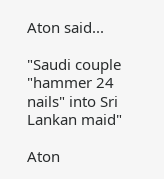Aton said...

"Saudi couple "hammer 24 nails" into Sri Lankan maid"

Aton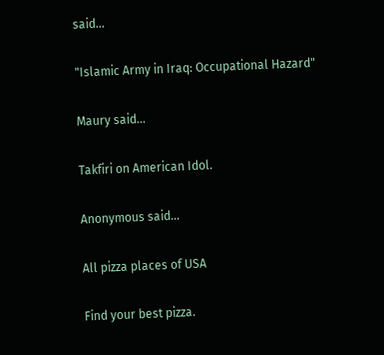said...

"Islamic Army in Iraq: Occupational Hazard"

Maury said...

Takfiri on American Idol.

Anonymous said...

All pizza places of USA

Find your best pizza.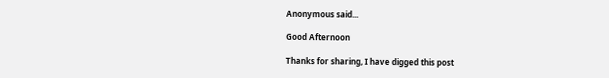Anonymous said...

Good Afternoon

Thanks for sharing, I have digged this post